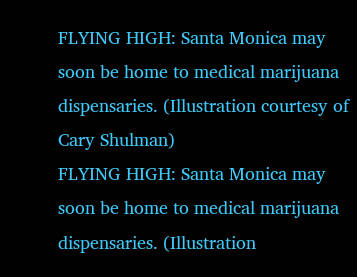FLYING HIGH: Santa Monica may soon be home to medical marijuana dispensaries. (Illustration courtesy of Cary Shulman)
FLYING HIGH: Santa Monica may soon be home to medical marijuana dispensaries. (Illustration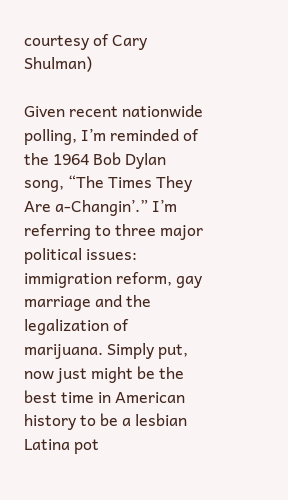courtesy of Cary Shulman)

Given recent nationwide polling, I’m reminded of the 1964 Bob Dylan song, “The Times They Are a-Changin’.” I’m referring to three major political issues: immigration reform, gay marriage and the legalization of marijuana. Simply put, now just might be the best time in American history to be a lesbian Latina pot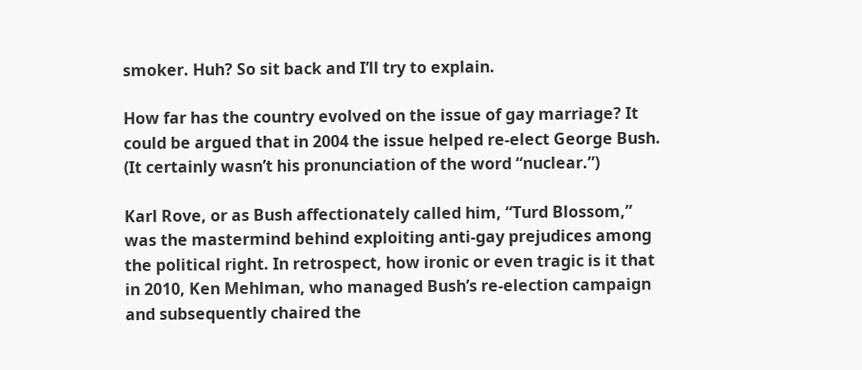smoker. Huh? So sit back and I’ll try to explain.

How far has the country evolved on the issue of gay marriage? It could be argued that in 2004 the issue helped re-elect George Bush. (It certainly wasn’t his pronunciation of the word “nuclear.”)

Karl Rove, or as Bush affectionately called him, “Turd Blossom,” was the mastermind behind exploiting anti-gay prejudices among the political right. In retrospect, how ironic or even tragic is it that in 2010, Ken Mehlman, who managed Bush’s re-election campaign and subsequently chaired the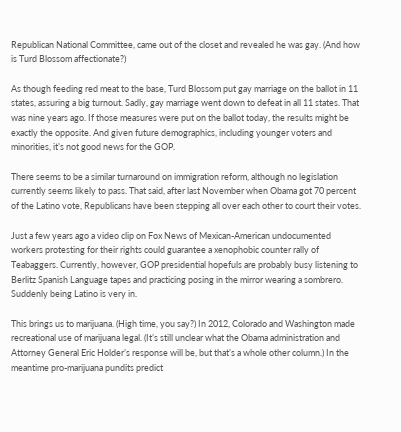Republican National Committee, came out of the closet and revealed he was gay. (And how is Turd Blossom affectionate?)

As though feeding red meat to the base, Turd Blossom put gay marriage on the ballot in 11 states, assuring a big turnout. Sadly, gay marriage went down to defeat in all 11 states. That was nine years ago. If those measures were put on the ballot today, the results might be exactly the opposite. And given future demographics, including younger voters and minorities, it’s not good news for the GOP.

There seems to be a similar turnaround on immigration reform, although no legislation currently seems likely to pass. That said, after last November when Obama got 70 percent of the Latino vote, Republicans have been stepping all over each other to court their votes.

Just a few years ago a video clip on Fox News of Mexican-American undocumented workers protesting for their rights could guarantee a xenophobic counter rally of Teabaggers. Currently, however, GOP presidential hopefuls are probably busy listening to Berlitz Spanish Language tapes and practicing posing in the mirror wearing a sombrero. Suddenly being Latino is very in.

This brings us to marijuana. (High time, you say?) In 2012, Colorado and Washington made recreational use of marijuana legal. (It’s still unclear what the Obama administration and Attorney General Eric Holder’s response will be, but that’s a whole other column.) In the meantime pro-marijuana pundits predict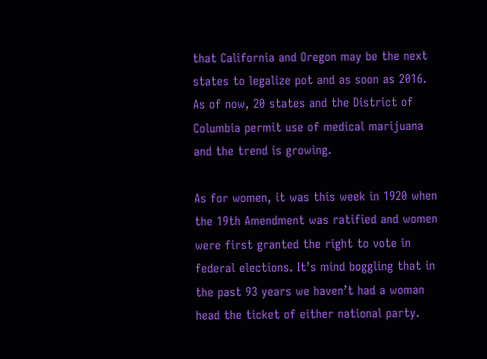that California and Oregon may be the next states to legalize pot and as soon as 2016. As of now, 20 states and the District of Columbia permit use of medical marijuana and the trend is growing.

As for women, it was this week in 1920 when the 19th Amendment was ratified and women were first granted the right to vote in federal elections. It’s mind boggling that in the past 93 years we haven’t had a woman head the ticket of either national party.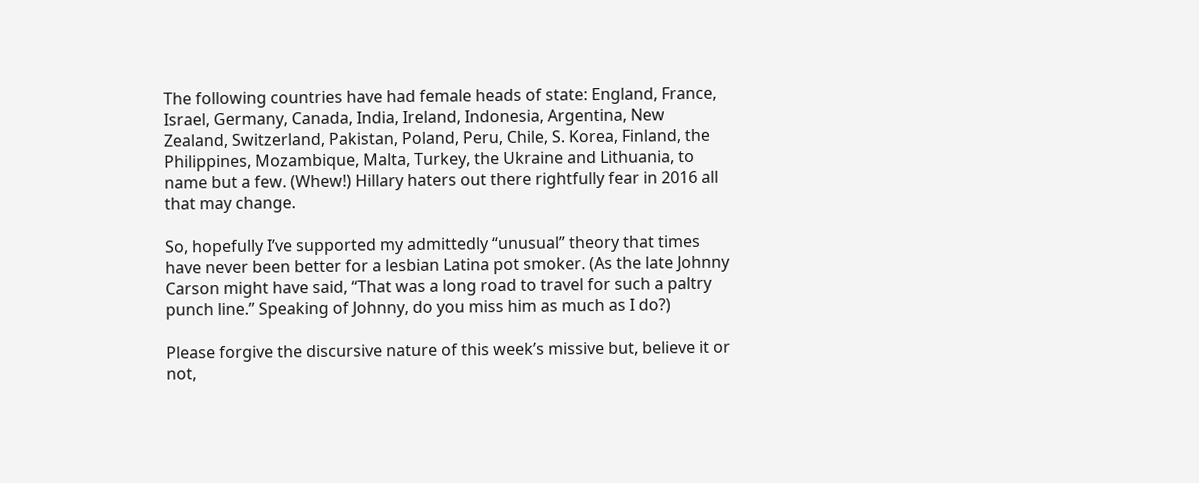The following countries have had female heads of state: England, France, Israel, Germany, Canada, India, Ireland, Indonesia, Argentina, New Zealand, Switzerland, Pakistan, Poland, Peru, Chile, S. Korea, Finland, the Philippines, Mozambique, Malta, Turkey, the Ukraine and Lithuania, to name but a few. (Whew!) Hillary haters out there rightfully fear in 2016 all that may change.

So, hopefully I’ve supported my admittedly “unusual” theory that times have never been better for a lesbian Latina pot smoker. (As the late Johnny Carson might have said, “That was a long road to travel for such a paltry punch line.” Speaking of Johnny, do you miss him as much as I do?)

Please forgive the discursive nature of this week’s missive but, believe it or not,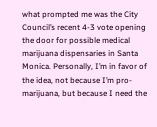what prompted me was the City Council’s recent 4-3 vote opening the door for possible medical marijuana dispensaries in Santa Monica. Personally, I’m in favor of the idea, not because I’m pro-marijuana, but because I need the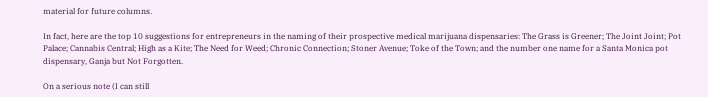material for future columns.

In fact, here are the top 10 suggestions for entrepreneurs in the naming of their prospective medical marijuana dispensaries: The Grass is Greener; The Joint Joint; Pot Palace; Cannabis Central; High as a Kite; The Need for Weed; Chronic Connection; Stoner Avenue; Toke of the Town; and the number one name for a Santa Monica pot dispensary, Ganja but Not Forgotten.

On a serious note (I can still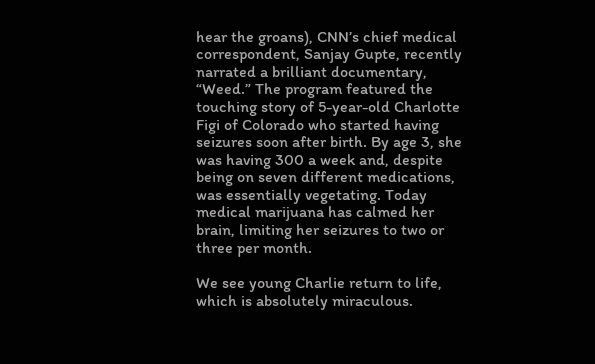hear the groans), CNN’s chief medical correspondent, Sanjay Gupte, recently narrated a brilliant documentary, “Weed.” The program featured the touching story of 5-year-old Charlotte Figi of Colorado who started having seizures soon after birth. By age 3, she was having 300 a week and, despite being on seven different medications, was essentially vegetating. Today medical marijuana has calmed her brain, limiting her seizures to two or three per month.

We see young Charlie return to life, which is absolutely miraculous.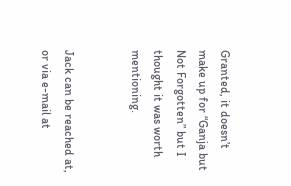Granted, it doesn’t make up for “Ganja but Not Forgotten” but I thought it was worth mentioning.


Jack can be reached at, or via e-mail at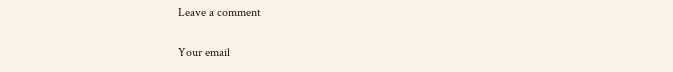Leave a comment

Your email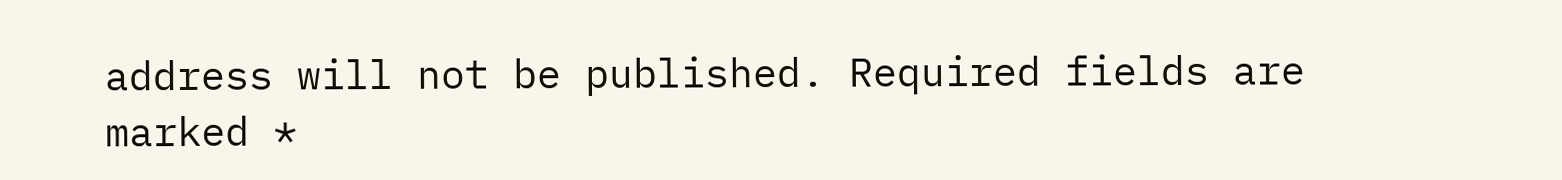address will not be published. Required fields are marked *